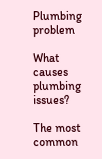Plumbing problem

What causes plumbing issues?

The most common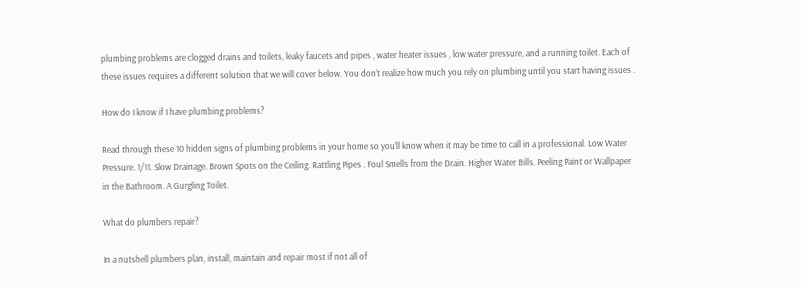plumbing problems are clogged drains and toilets, leaky faucets and pipes , water heater issues , low water pressure, and a running toilet. Each of these issues requires a different solution that we will cover below. You don’t realize how much you rely on plumbing until you start having issues .

How do I know if I have plumbing problems?

Read through these 10 hidden signs of plumbing problems in your home so you’ll know when it may be time to call in a professional. Low Water Pressure. 1/11. Slow Drainage. Brown Spots on the Ceiling. Rattling Pipes . Foul Smells from the Drain. Higher Water Bills. Peeling Paint or Wallpaper in the Bathroom. A Gurgling Toilet.

What do plumbers repair?

In a nutshell plumbers plan, install, maintain and repair most if not all of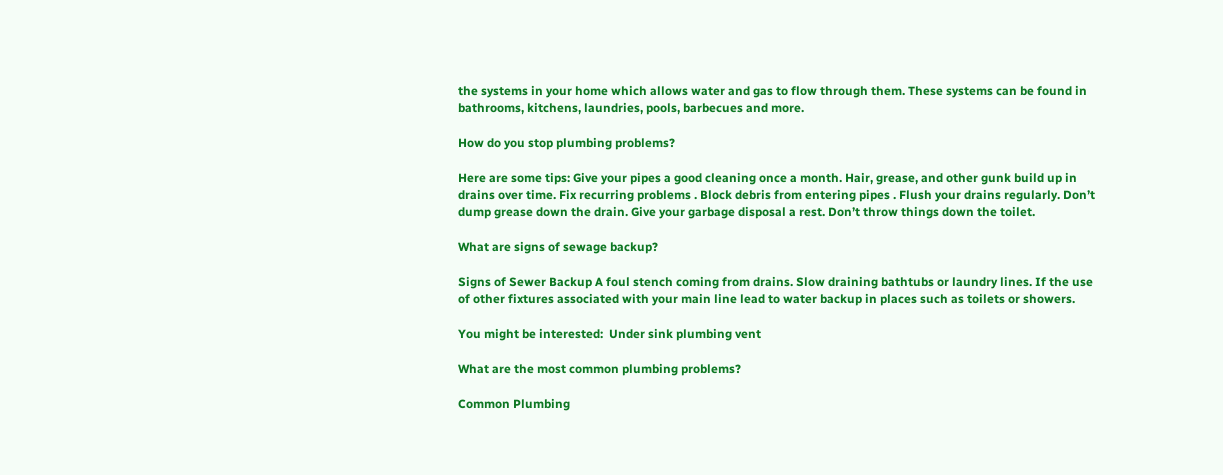the systems in your home which allows water and gas to flow through them. These systems can be found in bathrooms, kitchens, laundries, pools, barbecues and more.

How do you stop plumbing problems?

Here are some tips: Give your pipes a good cleaning once a month. Hair, grease, and other gunk build up in drains over time. Fix recurring problems . Block debris from entering pipes . Flush your drains regularly. Don’t dump grease down the drain. Give your garbage disposal a rest. Don’t throw things down the toilet.

What are signs of sewage backup?

Signs of Sewer Backup A foul stench coming from drains. Slow draining bathtubs or laundry lines. If the use of other fixtures associated with your main line lead to water backup in places such as toilets or showers.

You might be interested:  Under sink plumbing vent

What are the most common plumbing problems?

Common Plumbing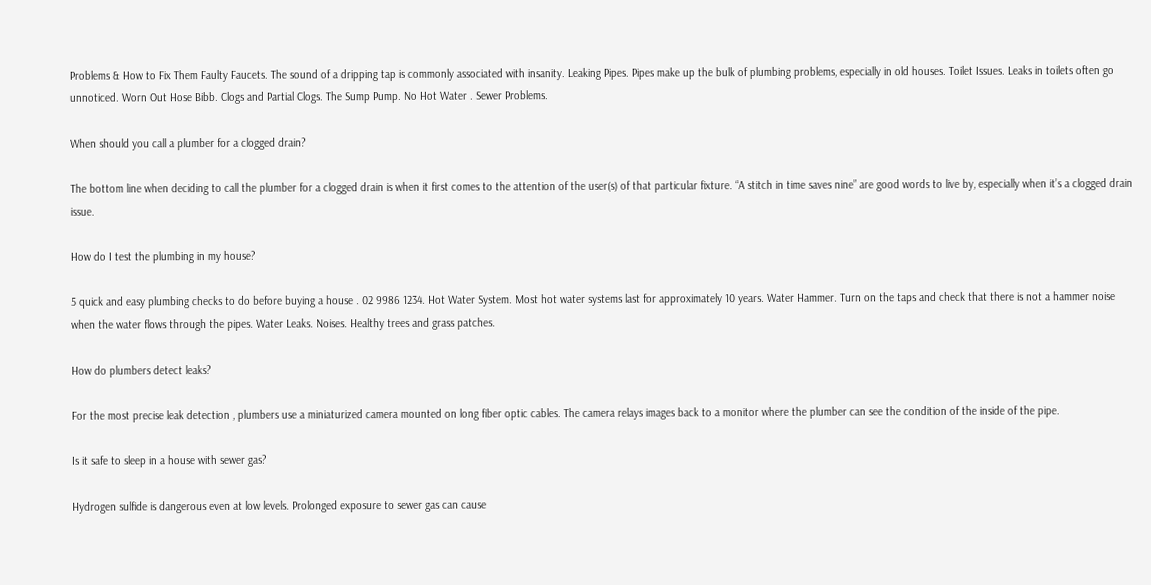Problems & How to Fix Them Faulty Faucets. The sound of a dripping tap is commonly associated with insanity. Leaking Pipes. Pipes make up the bulk of plumbing problems, especially in old houses. Toilet Issues. Leaks in toilets often go unnoticed. Worn Out Hose Bibb. Clogs and Partial Clogs. The Sump Pump. No Hot Water . Sewer Problems.

When should you call a plumber for a clogged drain?

The bottom line when deciding to call the plumber for a clogged drain is when it first comes to the attention of the user(s) of that particular fixture. “A stitch in time saves nine” are good words to live by, especially when it’s a clogged drain issue.

How do I test the plumbing in my house?

5 quick and easy plumbing checks to do before buying a house . 02 9986 1234. Hot Water System. Most hot water systems last for approximately 10 years. Water Hammer. Turn on the taps and check that there is not a hammer noise when the water flows through the pipes. Water Leaks. Noises. Healthy trees and grass patches.

How do plumbers detect leaks?

For the most precise leak detection , plumbers use a miniaturized camera mounted on long fiber optic cables. The camera relays images back to a monitor where the plumber can see the condition of the inside of the pipe.

Is it safe to sleep in a house with sewer gas?

Hydrogen sulfide is dangerous even at low levels. Prolonged exposure to sewer gas can cause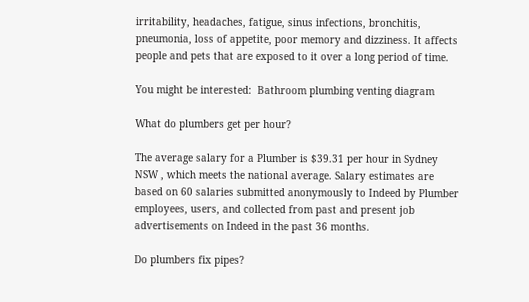irritability, headaches, fatigue, sinus infections, bronchitis, pneumonia, loss of appetite, poor memory and dizziness. It affects people and pets that are exposed to it over a long period of time.

You might be interested:  Bathroom plumbing venting diagram

What do plumbers get per hour?

The average salary for a Plumber is $39.31 per hour in Sydney NSW , which meets the national average. Salary estimates are based on 60 salaries submitted anonymously to Indeed by Plumber employees, users, and collected from past and present job advertisements on Indeed in the past 36 months.

Do plumbers fix pipes?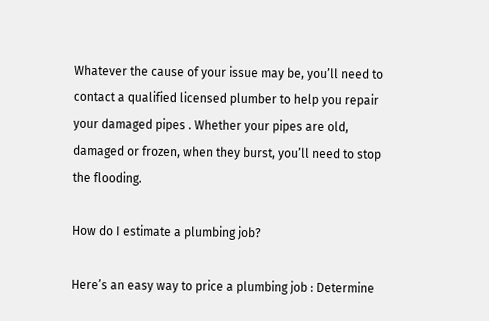Whatever the cause of your issue may be, you’ll need to contact a qualified licensed plumber to help you repair your damaged pipes . Whether your pipes are old, damaged or frozen, when they burst, you’ll need to stop the flooding.

How do I estimate a plumbing job?

Here’s an easy way to price a plumbing job : Determine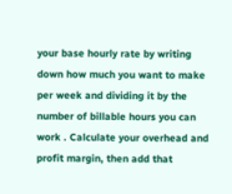your base hourly rate by writing down how much you want to make per week and dividing it by the number of billable hours you can work . Calculate your overhead and profit margin, then add that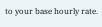to your base hourly rate.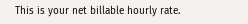This is your net billable hourly rate.